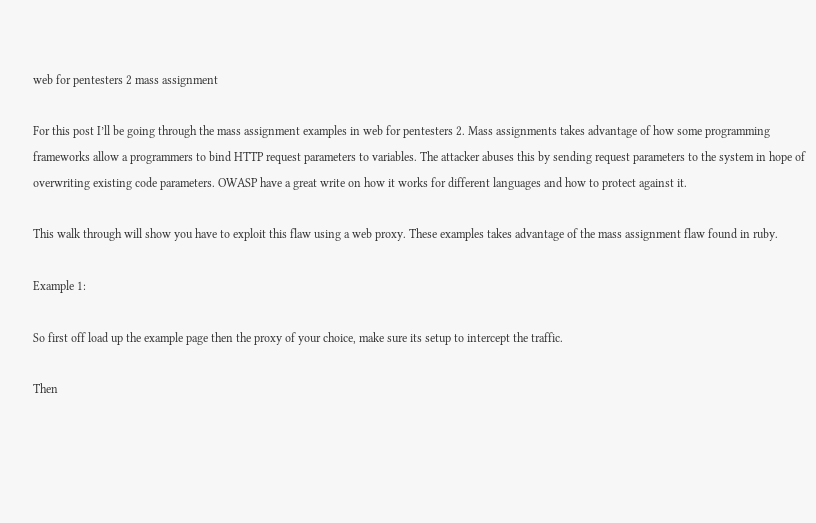web for pentesters 2 mass assignment

For this post I’ll be going through the mass assignment examples in web for pentesters 2. Mass assignments takes advantage of how some programming frameworks allow a programmers to bind HTTP request parameters to variables. The attacker abuses this by sending request parameters to the system in hope of overwriting existing code parameters. OWASP have a great write on how it works for different languages and how to protect against it.

This walk through will show you have to exploit this flaw using a web proxy. These examples takes advantage of the mass assignment flaw found in ruby.

Example 1:

So first off load up the example page then the proxy of your choice, make sure its setup to intercept the traffic.

Then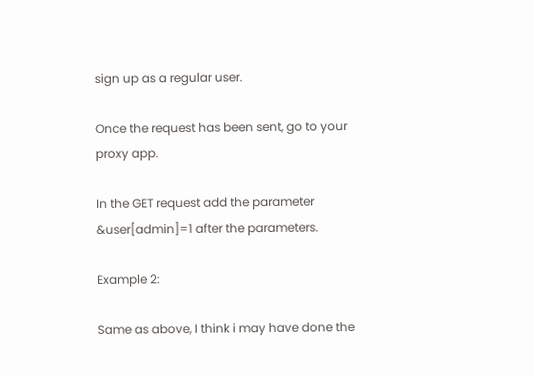sign up as a regular user.

Once the request has been sent, go to your proxy app.

In the GET request add the parameter &user[admin]=1 after the parameters.

Example 2:

Same as above, I think i may have done the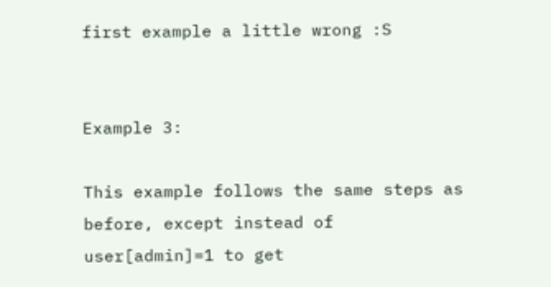first example a little wrong :S


Example 3:

This example follows the same steps as before, except instead of user[admin]=1 to get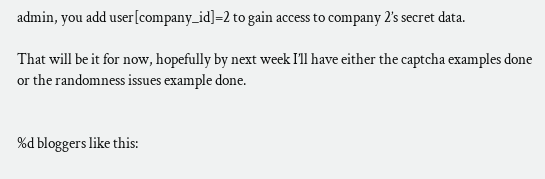admin, you add user[company_id]=2 to gain access to company 2’s secret data.

That will be it for now, hopefully by next week I’ll have either the captcha examples done or the randomness issues example done.


%d bloggers like this: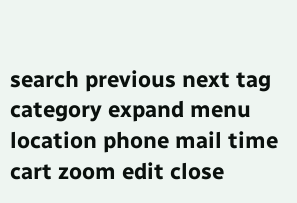search previous next tag category expand menu location phone mail time cart zoom edit close